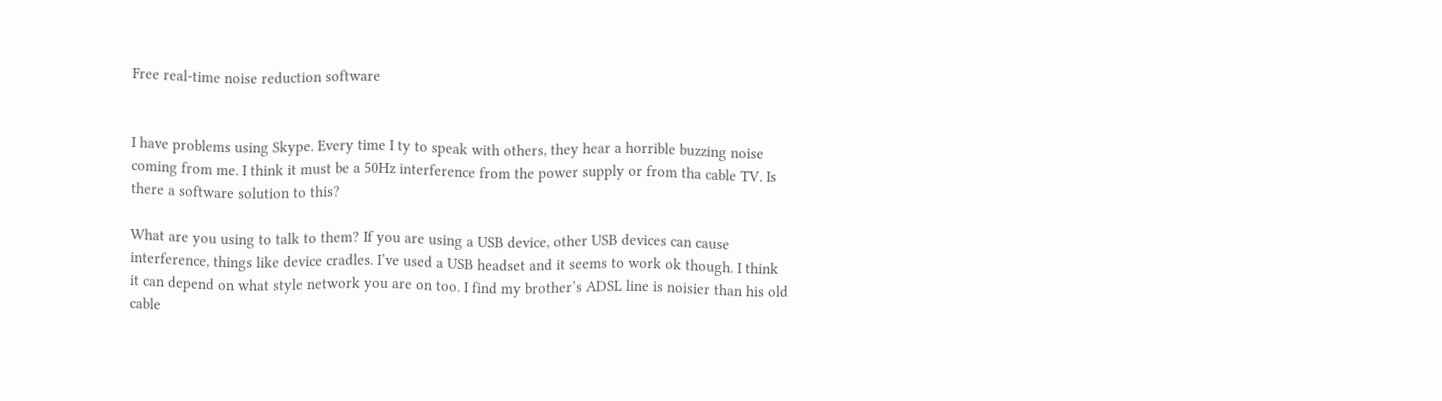Free real-time noise reduction software


I have problems using Skype. Every time I ty to speak with others, they hear a horrible buzzing noise coming from me. I think it must be a 50Hz interference from the power supply or from tha cable TV. Is there a software solution to this?

What are you using to talk to them? If you are using a USB device, other USB devices can cause interference, things like device cradles. I’ve used a USB headset and it seems to work ok though. I think it can depend on what style network you are on too. I find my brother’s ADSL line is noisier than his old cable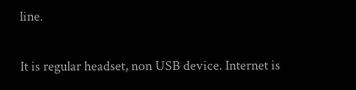line.

It is regular headset, non USB device. Internet is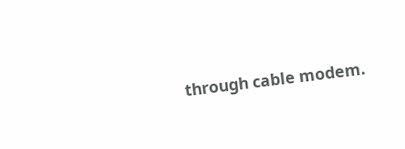through cable modem.